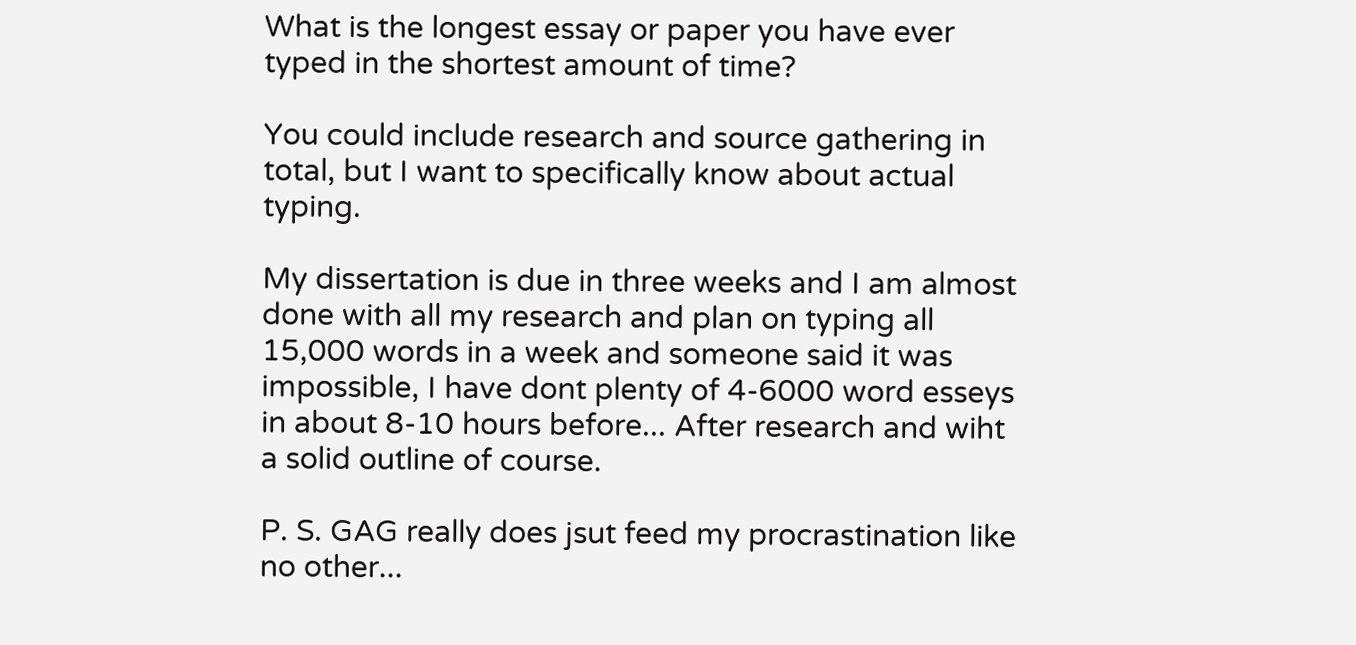What is the longest essay or paper you have ever typed in the shortest amount of time?

You could include research and source gathering in total, but I want to specifically know about actual typing.

My dissertation is due in three weeks and I am almost done with all my research and plan on typing all 15,000 words in a week and someone said it was impossible, I have dont plenty of 4-6000 word esseys in about 8-10 hours before... After research and wiht a solid outline of course.

P. S. GAG really does jsut feed my procrastination like no other...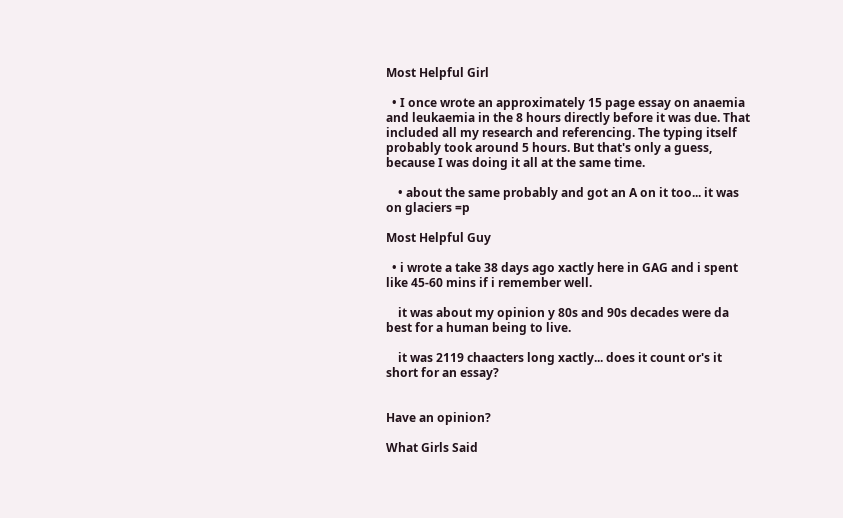Most Helpful Girl

  • I once wrote an approximately 15 page essay on anaemia and leukaemia in the 8 hours directly before it was due. That included all my research and referencing. The typing itself probably took around 5 hours. But that's only a guess, because I was doing it all at the same time.

    • about the same probably and got an A on it too... it was on glaciers =p

Most Helpful Guy

  • i wrote a take 38 days ago xactly here in GAG and i spent like 45-60 mins if i remember well.

    it was about my opinion y 80s and 90s decades were da best for a human being to live.

    it was 2119 chaacters long xactly... does it count or's it short for an essay?


Have an opinion?

What Girls Said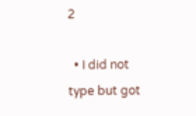2

  • I did not type but got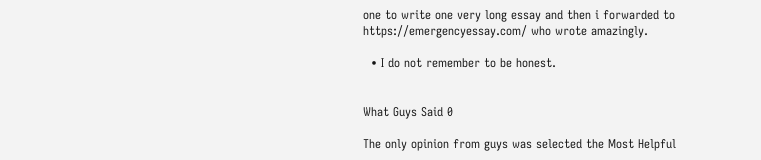one to write one very long essay and then i forwarded to https://emergencyessay.com/ who wrote amazingly.

  • I do not remember to be honest.


What Guys Said 0

The only opinion from guys was selected the Most Helpful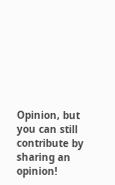Opinion, but you can still contribute by sharing an opinion!